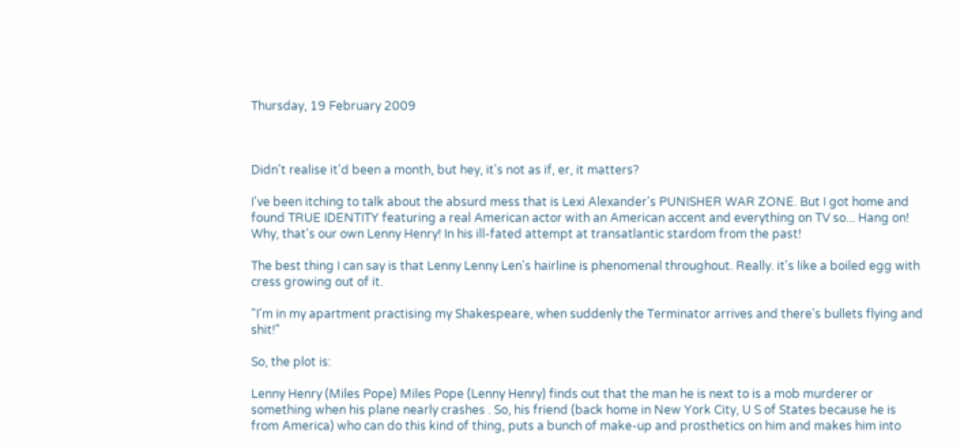Thursday, 19 February 2009



Didn't realise it'd been a month, but hey, it's not as if, er, it matters?

I've been itching to talk about the absurd mess that is Lexi Alexander's PUNISHER WAR ZONE. But I got home and found TRUE IDENTITY featuring a real American actor with an American accent and everything on TV so... Hang on! Why, that's our own Lenny Henry! In his ill-fated attempt at transatlantic stardom from the past!

The best thing I can say is that Lenny Lenny Len's hairline is phenomenal throughout. Really. it's like a boiled egg with cress growing out of it.

"I'm in my apartment practising my Shakespeare, when suddenly the Terminator arrives and there's bullets flying and shit!"

So, the plot is:

Lenny Henry (Miles Pope) Miles Pope (Lenny Henry) finds out that the man he is next to is a mob murderer or something when his plane nearly crashes . So, his friend (back home in New York City, U S of States because he is from America) who can do this kind of thing, puts a bunch of make-up and prosthetics on him and makes him into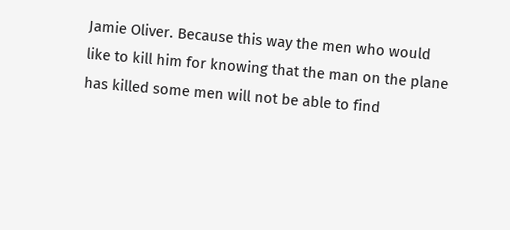Jamie Oliver. Because this way the men who would like to kill him for knowing that the man on the plane has killed some men will not be able to find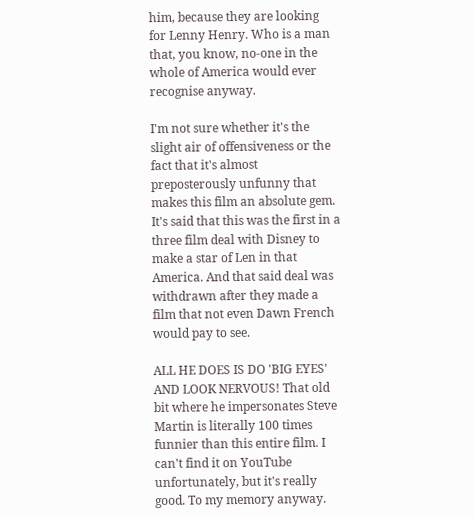him, because they are looking for Lenny Henry. Who is a man that, you know, no-one in the whole of America would ever recognise anyway.

I'm not sure whether it's the slight air of offensiveness or the fact that it's almost preposterously unfunny that makes this film an absolute gem. It's said that this was the first in a three film deal with Disney to make a star of Len in that America. And that said deal was withdrawn after they made a film that not even Dawn French would pay to see.

ALL HE DOES IS DO 'BIG EYES' AND LOOK NERVOUS! That old bit where he impersonates Steve Martin is literally 100 times funnier than this entire film. I can't find it on YouTube unfortunately, but it's really good. To my memory anyway.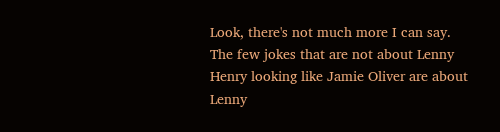Look, there's not much more I can say. The few jokes that are not about Lenny Henry looking like Jamie Oliver are about Lenny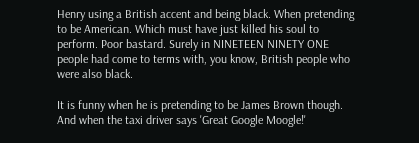Henry using a British accent and being black. When pretending to be American. Which must have just killed his soul to perform. Poor bastard. Surely in NINETEEN NINETY ONE people had come to terms with, you know, British people who were also black.

It is funny when he is pretending to be James Brown though. And when the taxi driver says 'Great Google Moogle!'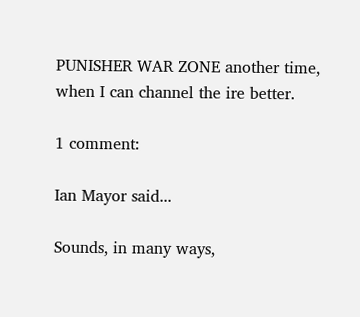PUNISHER WAR ZONE another time, when I can channel the ire better.

1 comment:

Ian Mayor said...

Sounds, in many ways,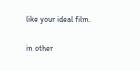like your ideal film.

in other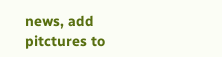news, add pitctures to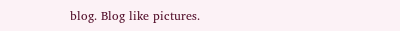blog. Blog like pictures.